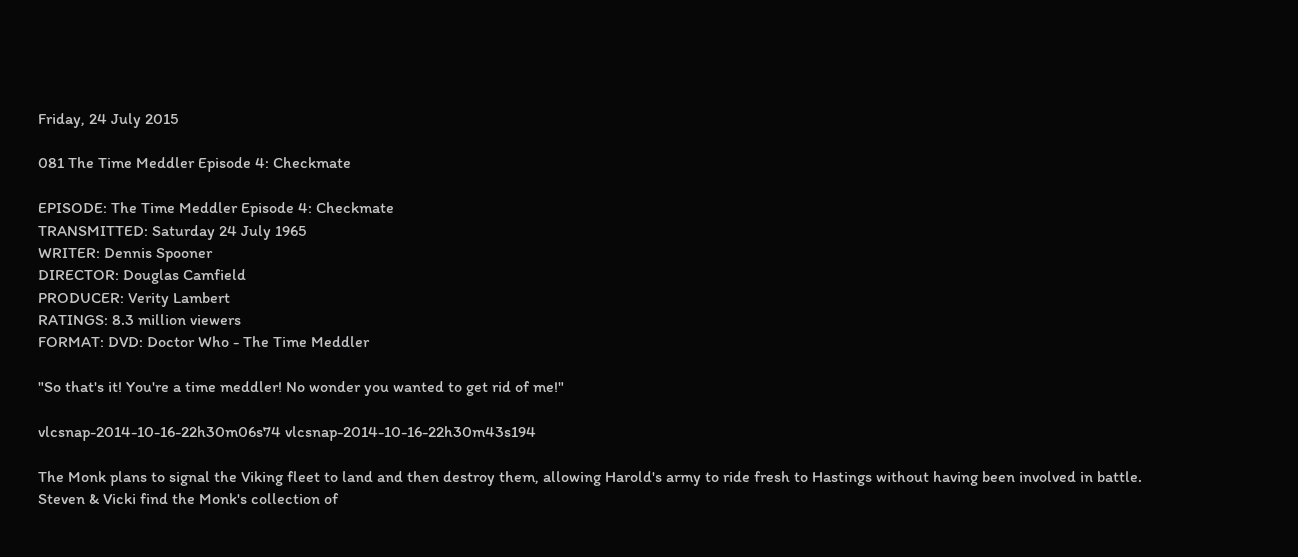Friday, 24 July 2015

081 The Time Meddler Episode 4: Checkmate

EPISODE: The Time Meddler Episode 4: Checkmate
TRANSMITTED: Saturday 24 July 1965
WRITER: Dennis Spooner
DIRECTOR: Douglas Camfield
PRODUCER: Verity Lambert
RATINGS: 8.3 million viewers
FORMAT: DVD: Doctor Who - The Time Meddler

"So that's it! You're a time meddler! No wonder you wanted to get rid of me!"

vlcsnap-2014-10-16-22h30m06s74 vlcsnap-2014-10-16-22h30m43s194

The Monk plans to signal the Viking fleet to land and then destroy them, allowing Harold's army to ride fresh to Hastings without having been involved in battle. Steven & Vicki find the Monk's collection of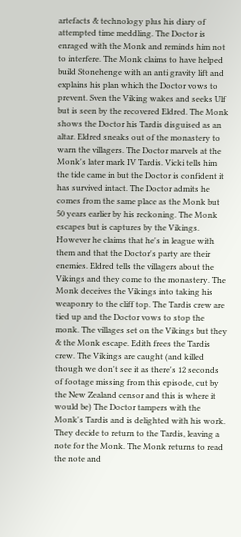artefacts & technology plus his diary of attempted time meddling. The Doctor is enraged with the Monk and reminds him not to interfere. The Monk claims to have helped build Stonehenge with an anti gravity lift and explains his plan which the Doctor vows to prevent. Sven the Viking wakes and seeks Ulf but is seen by the recovered Eldred. The Monk shows the Doctor his Tardis disguised as an altar. Eldred sneaks out of the monastery to warn the villagers. The Doctor marvels at the Monk's later mark IV Tardis. Vicki tells him the tide came in but the Doctor is confident it has survived intact. The Doctor admits he comes from the same place as the Monk but 50 years earlier by his reckoning. The Monk escapes but is captures by the Vikings. However he claims that he's in league with them and that the Doctor's party are their enemies. Eldred tells the villagers about the Vikings and they come to the monastery. The Monk deceives the Vikings into taking his weaponry to the cliff top. The Tardis crew are tied up and the Doctor vows to stop the monk. The villages set on the Vikings but they & the Monk escape. Edith frees the Tardis crew. The Vikings are caught (and killed though we don't see it as there's 12 seconds of footage missing from this episode, cut by the New Zealand censor and this is where it would be) The Doctor tampers with the Monk's Tardis and is delighted with his work. They decide to return to the Tardis, leaving a note for the Monk. The Monk returns to read the note and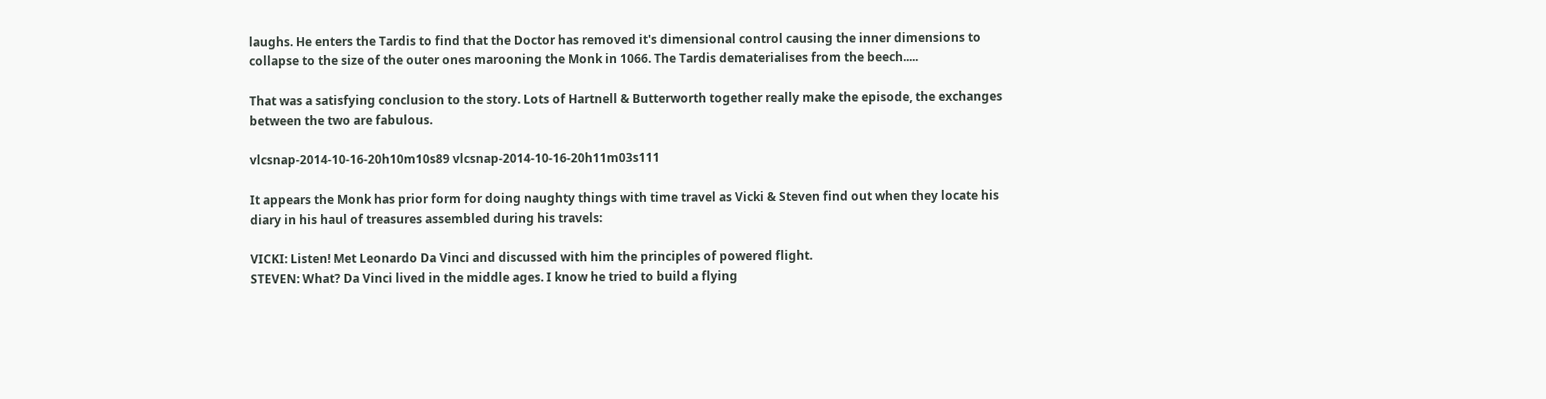laughs. He enters the Tardis to find that the Doctor has removed it's dimensional control causing the inner dimensions to collapse to the size of the outer ones marooning the Monk in 1066. The Tardis dematerialises from the beech.....

That was a satisfying conclusion to the story. Lots of Hartnell & Butterworth together really make the episode, the exchanges between the two are fabulous.

vlcsnap-2014-10-16-20h10m10s89 vlcsnap-2014-10-16-20h11m03s111

It appears the Monk has prior form for doing naughty things with time travel as Vicki & Steven find out when they locate his diary in his haul of treasures assembled during his travels:

VICKI: Listen! Met Leonardo Da Vinci and discussed with him the principles of powered flight.
STEVEN: What? Da Vinci lived in the middle ages. I know he tried to build a flying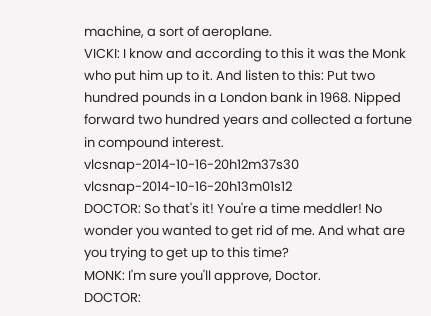machine, a sort of aeroplane.
VICKI: I know and according to this it was the Monk who put him up to it. And listen to this: Put two hundred pounds in a London bank in 1968. Nipped forward two hundred years and collected a fortune in compound interest.
vlcsnap-2014-10-16-20h12m37s30 vlcsnap-2014-10-16-20h13m01s12
DOCTOR: So that's it! You're a time meddler! No wonder you wanted to get rid of me. And what are you trying to get up to this time?
MONK: I'm sure you'll approve, Doctor.
DOCTOR: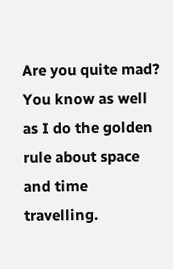Are you quite mad? You know as well as I do the golden rule about space and time travelling.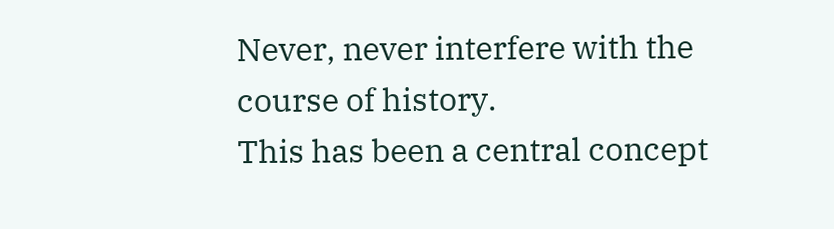Never, never interfere with the course of history.
This has been a central concept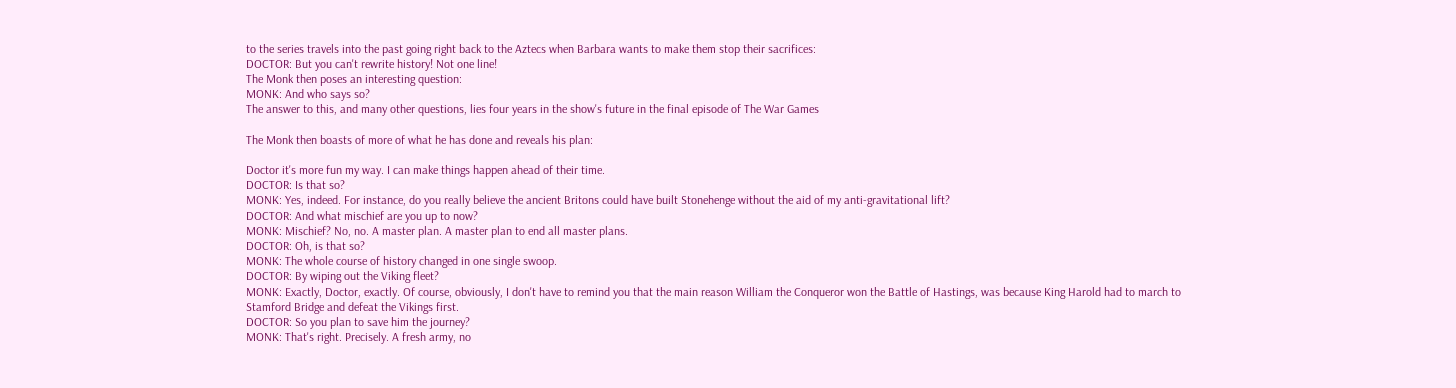to the series travels into the past going right back to the Aztecs when Barbara wants to make them stop their sacrifices:
DOCTOR: But you can't rewrite history! Not one line!
The Monk then poses an interesting question:
MONK: And who says so?
The answer to this, and many other questions, lies four years in the show's future in the final episode of The War Games

The Monk then boasts of more of what he has done and reveals his plan:

Doctor it's more fun my way. I can make things happen ahead of their time.
DOCTOR: Is that so?
MONK: Yes, indeed. For instance, do you really believe the ancient Britons could have built Stonehenge without the aid of my anti-gravitational lift?
DOCTOR: And what mischief are you up to now?
MONK: Mischief? No, no. A master plan. A master plan to end all master plans.
DOCTOR: Oh, is that so?
MONK: The whole course of history changed in one single swoop.
DOCTOR: By wiping out the Viking fleet?
MONK: Exactly, Doctor, exactly. Of course, obviously, I don't have to remind you that the main reason William the Conqueror won the Battle of Hastings, was because King Harold had to march to Stamford Bridge and defeat the Vikings first.
DOCTOR: So you plan to save him the journey?
MONK: That's right. Precisely. A fresh army, no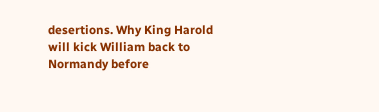desertions. Why King Harold will kick William back to Normandy before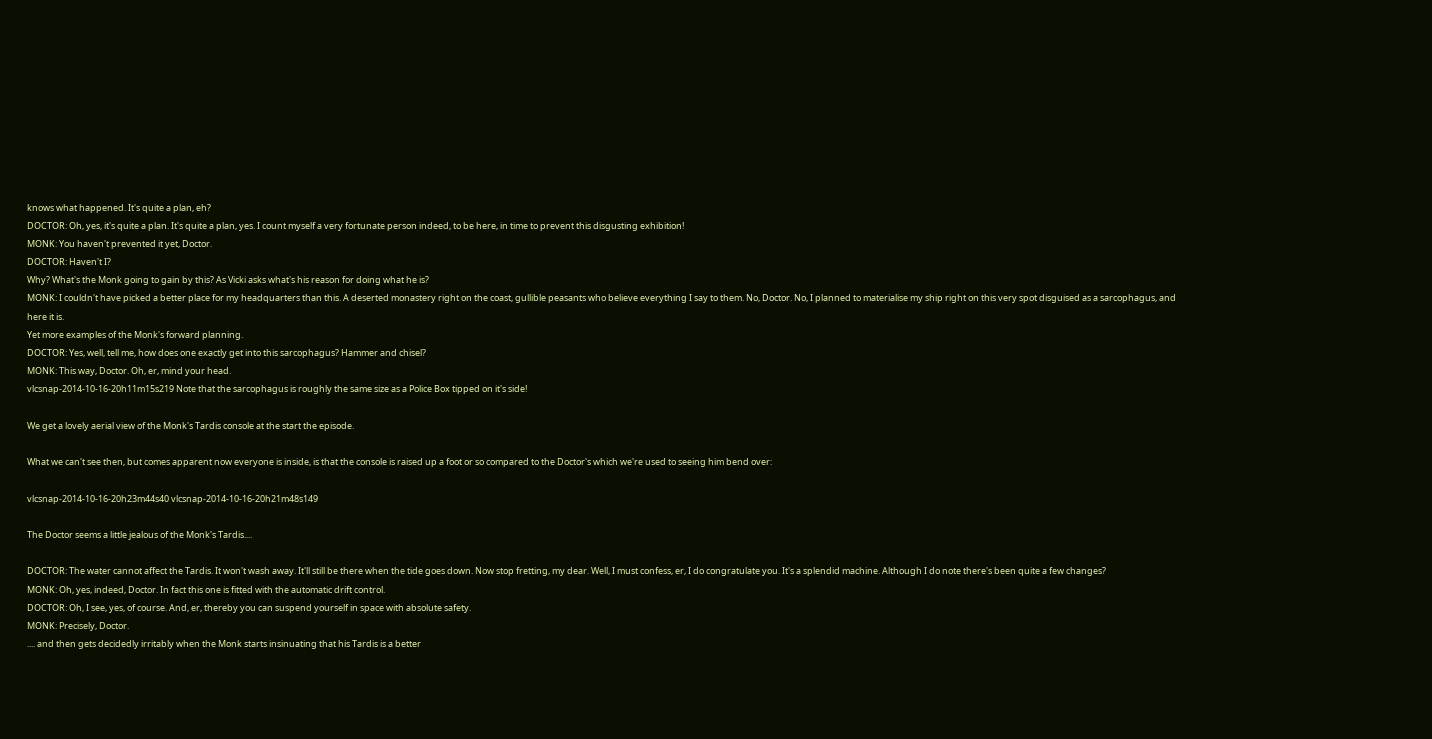knows what happened. It's quite a plan, eh?
DOCTOR: Oh, yes, it's quite a plan. It's quite a plan, yes. I count myself a very fortunate person indeed, to be here, in time to prevent this disgusting exhibition!
MONK: You haven't prevented it yet, Doctor.
DOCTOR: Haven't I?
Why? What's the Monk going to gain by this? As Vicki asks what's his reason for doing what he is?
MONK: I couldn't have picked a better place for my headquarters than this. A deserted monastery right on the coast, gullible peasants who believe everything I say to them. No, Doctor. No, I planned to materialise my ship right on this very spot disguised as a sarcophagus, and here it is.
Yet more examples of the Monk's forward planning.
DOCTOR: Yes, well, tell me, how does one exactly get into this sarcophagus? Hammer and chisel?
MONK: This way, Doctor. Oh, er, mind your head.
vlcsnap-2014-10-16-20h11m15s219 Note that the sarcophagus is roughly the same size as a Police Box tipped on it's side!

We get a lovely aerial view of the Monk's Tardis console at the start the episode.

What we can't see then, but comes apparent now everyone is inside, is that the console is raised up a foot or so compared to the Doctor's which we're used to seeing him bend over:

vlcsnap-2014-10-16-20h23m44s40 vlcsnap-2014-10-16-20h21m48s149

The Doctor seems a little jealous of the Monk's Tardis....

DOCTOR: The water cannot affect the Tardis. It won't wash away. It'll still be there when the tide goes down. Now stop fretting, my dear. Well, I must confess, er, I do congratulate you. It's a splendid machine. Although I do note there's been quite a few changes?
MONK: Oh, yes, indeed, Doctor. In fact this one is fitted with the automatic drift control.
DOCTOR: Oh, I see, yes, of course. And, er, thereby you can suspend yourself in space with absolute safety.
MONK: Precisely, Doctor.
.... and then gets decidedly irritably when the Monk starts insinuating that his Tardis is a better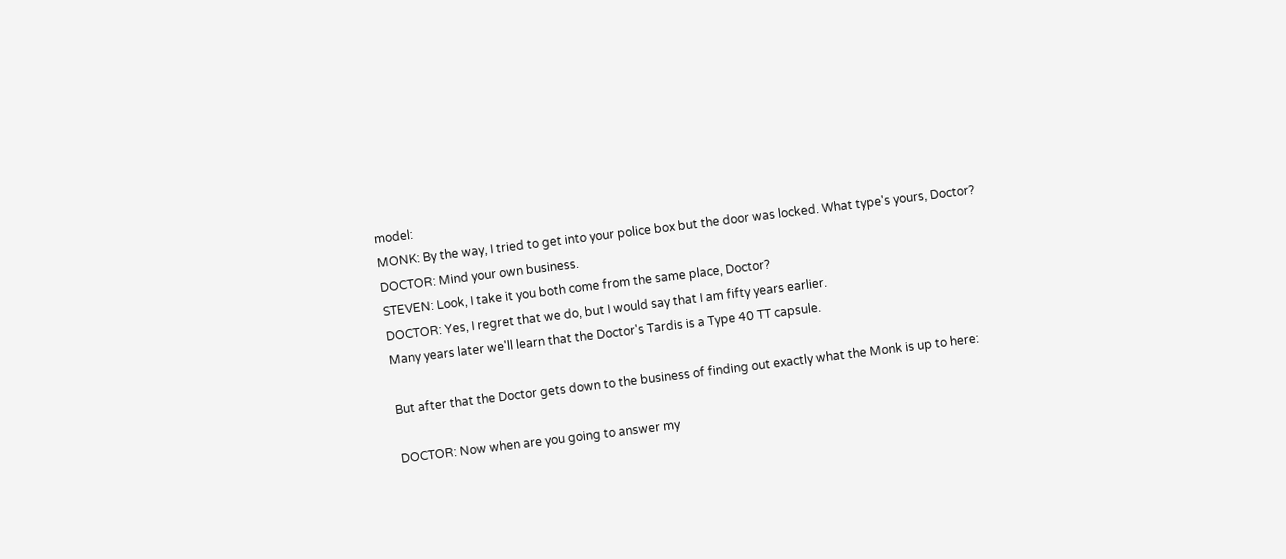model:
MONK: By the way, I tried to get into your police box but the door was locked. What type's yours, Doctor?
DOCTOR: Mind your own business.
STEVEN: Look, I take it you both come from the same place, Doctor?
DOCTOR: Yes, I regret that we do, but I would say that I am fifty years earlier.
Many years later we'll learn that the Doctor's Tardis is a Type 40 TT capsule.

But after that the Doctor gets down to the business of finding out exactly what the Monk is up to here:

DOCTOR: Now when are you going to answer my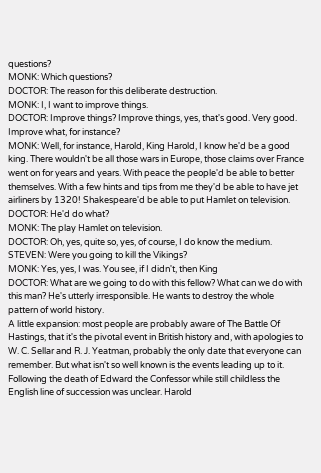questions?
MONK: Which questions?
DOCTOR: The reason for this deliberate destruction.
MONK: I, I want to improve things.
DOCTOR: Improve things? Improve things, yes, that's good. Very good. Improve what, for instance?
MONK: Well, for instance, Harold, King Harold, I know he'd be a good king. There wouldn't be all those wars in Europe, those claims over France went on for years and years. With peace the people'd be able to better themselves. With a few hints and tips from me they'd be able to have jet airliners by 1320! Shakespeare'd be able to put Hamlet on television.
DOCTOR: He'd do what?
MONK: The play Hamlet on television.
DOCTOR: Oh, yes, quite so, yes, of course, I do know the medium.
STEVEN: Were you going to kill the Vikings?
MONK: Yes, yes, I was. You see, if I didn't, then King
DOCTOR: What are we going to do with this fellow? What can we do with this man? He's utterly irresponsible. He wants to destroy the whole pattern of world history.
A little expansion: most people are probably aware of The Battle Of Hastings, that it's the pivotal event in British history and, with apologies to W. C. Sellar and R. J. Yeatman, probably the only date that everyone can remember. But what isn't so well known is the events leading up to it. Following the death of Edward the Confessor while still childless the English line of succession was unclear. Harold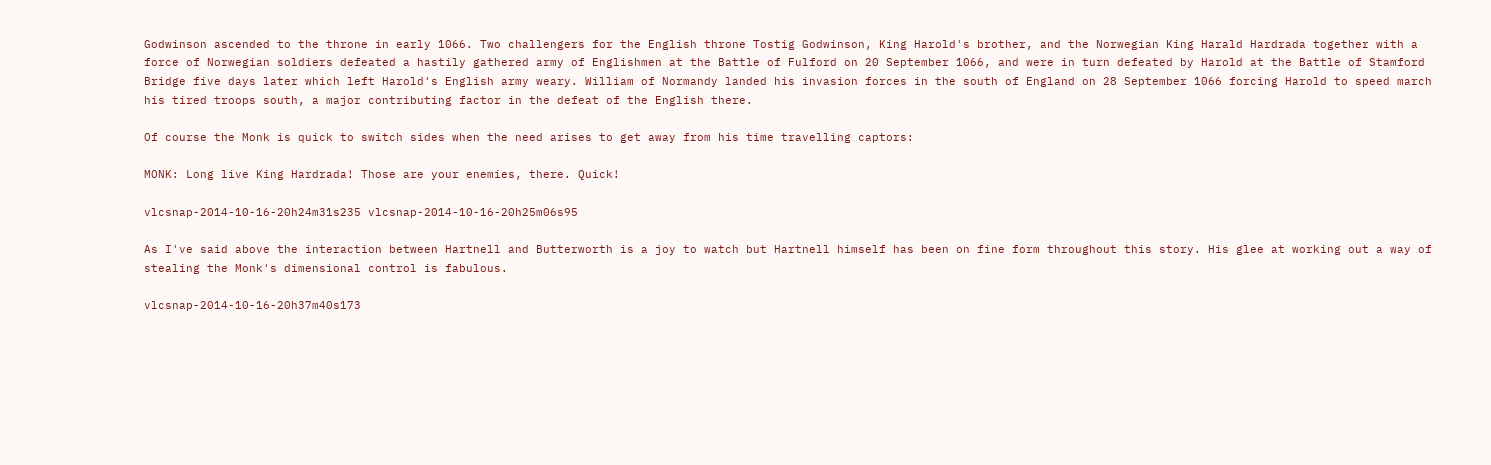Godwinson ascended to the throne in early 1066. Two challengers for the English throne Tostig Godwinson, King Harold's brother, and the Norwegian King Harald Hardrada together with a force of Norwegian soldiers defeated a hastily gathered army of Englishmen at the Battle of Fulford on 20 September 1066, and were in turn defeated by Harold at the Battle of Stamford Bridge five days later which left Harold's English army weary. William of Normandy landed his invasion forces in the south of England on 28 September 1066 forcing Harold to speed march his tired troops south, a major contributing factor in the defeat of the English there.

Of course the Monk is quick to switch sides when the need arises to get away from his time travelling captors:

MONK: Long live King Hardrada! Those are your enemies, there. Quick!

vlcsnap-2014-10-16-20h24m31s235 vlcsnap-2014-10-16-20h25m06s95

As I've said above the interaction between Hartnell and Butterworth is a joy to watch but Hartnell himself has been on fine form throughout this story. His glee at working out a way of stealing the Monk's dimensional control is fabulous.

vlcsnap-2014-10-16-20h37m40s173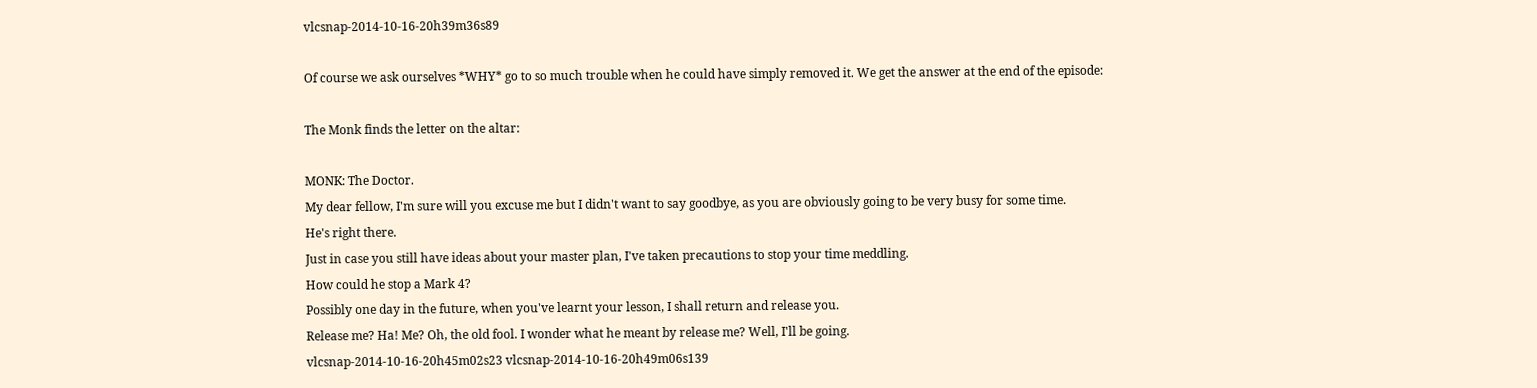vlcsnap-2014-10-16-20h39m36s89

Of course we ask ourselves *WHY* go to so much trouble when he could have simply removed it. We get the answer at the end of the episode:

The Monk finds the letter on the altar:

MONK: The Doctor.
My dear fellow, I'm sure will you excuse me but I didn't want to say goodbye, as you are obviously going to be very busy for some time.
He's right there.
Just in case you still have ideas about your master plan, I've taken precautions to stop your time meddling.
How could he stop a Mark 4?
Possibly one day in the future, when you've learnt your lesson, I shall return and release you.
Release me? Ha! Me? Oh, the old fool. I wonder what he meant by release me? Well, I'll be going.
vlcsnap-2014-10-16-20h45m02s23 vlcsnap-2014-10-16-20h49m06s139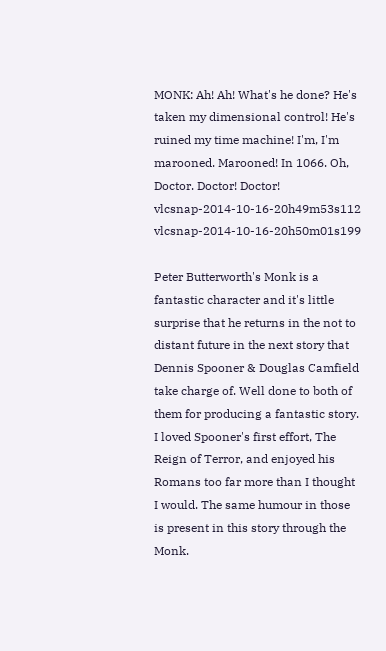MONK: Ah! Ah! What's he done? He's taken my dimensional control! He's ruined my time machine! I'm, I'm marooned. Marooned! In 1066. Oh, Doctor. Doctor! Doctor!
vlcsnap-2014-10-16-20h49m53s112 vlcsnap-2014-10-16-20h50m01s199

Peter Butterworth's Monk is a fantastic character and it's little surprise that he returns in the not to distant future in the next story that Dennis Spooner & Douglas Camfield take charge of. Well done to both of them for producing a fantastic story. I loved Spooner's first effort, The Reign of Terror, and enjoyed his Romans too far more than I thought I would. The same humour in those is present in this story through the Monk.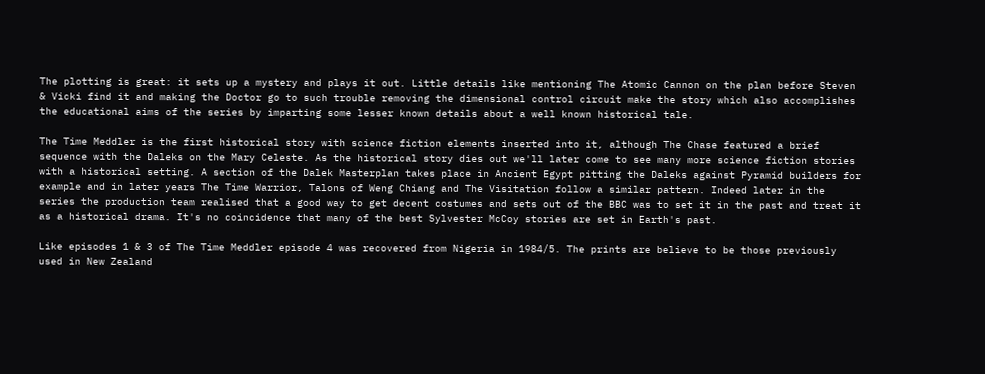The plotting is great: it sets up a mystery and plays it out. Little details like mentioning The Atomic Cannon on the plan before Steven & Vicki find it and making the Doctor go to such trouble removing the dimensional control circuit make the story which also accomplishes the educational aims of the series by imparting some lesser known details about a well known historical tale.

The Time Meddler is the first historical story with science fiction elements inserted into it, although The Chase featured a brief sequence with the Daleks on the Mary Celeste. As the historical story dies out we'll later come to see many more science fiction stories with a historical setting. A section of the Dalek Masterplan takes place in Ancient Egypt pitting the Daleks against Pyramid builders for example and in later years The Time Warrior, Talons of Weng Chiang and The Visitation follow a similar pattern. Indeed later in the series the production team realised that a good way to get decent costumes and sets out of the BBC was to set it in the past and treat it as a historical drama. It's no coincidence that many of the best Sylvester McCoy stories are set in Earth's past.

Like episodes 1 & 3 of The Time Meddler episode 4 was recovered from Nigeria in 1984/5. The prints are believe to be those previously used in New Zealand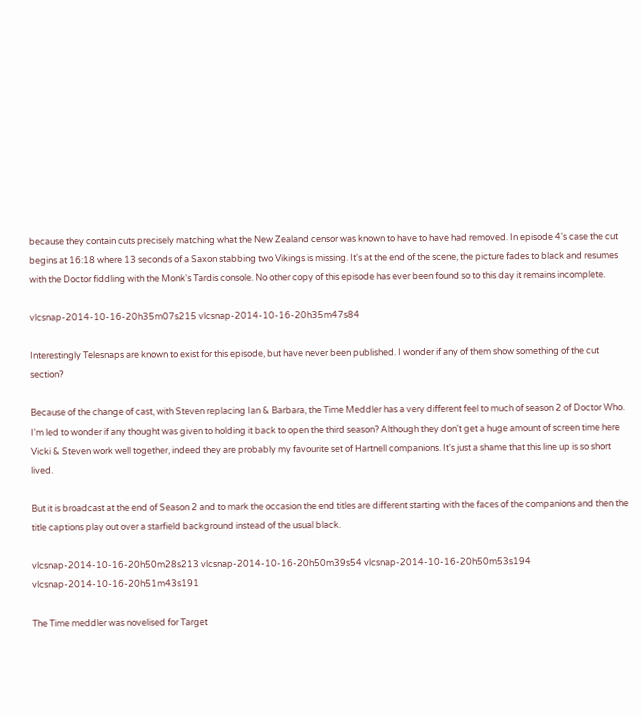because they contain cuts precisely matching what the New Zealand censor was known to have to have had removed. In episode 4's case the cut begins at 16:18 where 13 seconds of a Saxon stabbing two Vikings is missing. It's at the end of the scene, the picture fades to black and resumes with the Doctor fiddling with the Monk's Tardis console. No other copy of this episode has ever been found so to this day it remains incomplete.

vlcsnap-2014-10-16-20h35m07s215 vlcsnap-2014-10-16-20h35m47s84

Interestingly Telesnaps are known to exist for this episode, but have never been published. I wonder if any of them show something of the cut section?

Because of the change of cast, with Steven replacing Ian & Barbara, the Time Meddler has a very different feel to much of season 2 of Doctor Who. I'm led to wonder if any thought was given to holding it back to open the third season? Although they don't get a huge amount of screen time here Vicki & Steven work well together, indeed they are probably my favourite set of Hartnell companions. It's just a shame that this line up is so short lived.

But it is broadcast at the end of Season 2 and to mark the occasion the end titles are different starting with the faces of the companions and then the title captions play out over a starfield background instead of the usual black.

vlcsnap-2014-10-16-20h50m28s213 vlcsnap-2014-10-16-20h50m39s54 vlcsnap-2014-10-16-20h50m53s194 vlcsnap-2014-10-16-20h51m43s191

The Time meddler was novelised for Target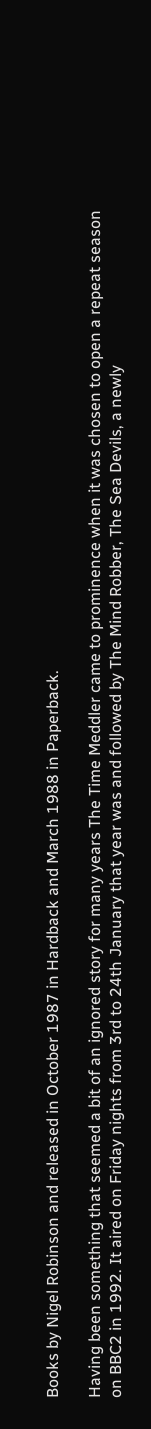Books by Nigel Robinson and released in October 1987 in Hardback and March 1988 in Paperback.

Having been something that seemed a bit of an ignored story for many years The Time Meddler came to prominence when it was chosen to open a repeat season on BBC2 in 1992. It aired on Friday nights from 3rd to 24th January that year was and followed by The Mind Robber, The Sea Devils, a newly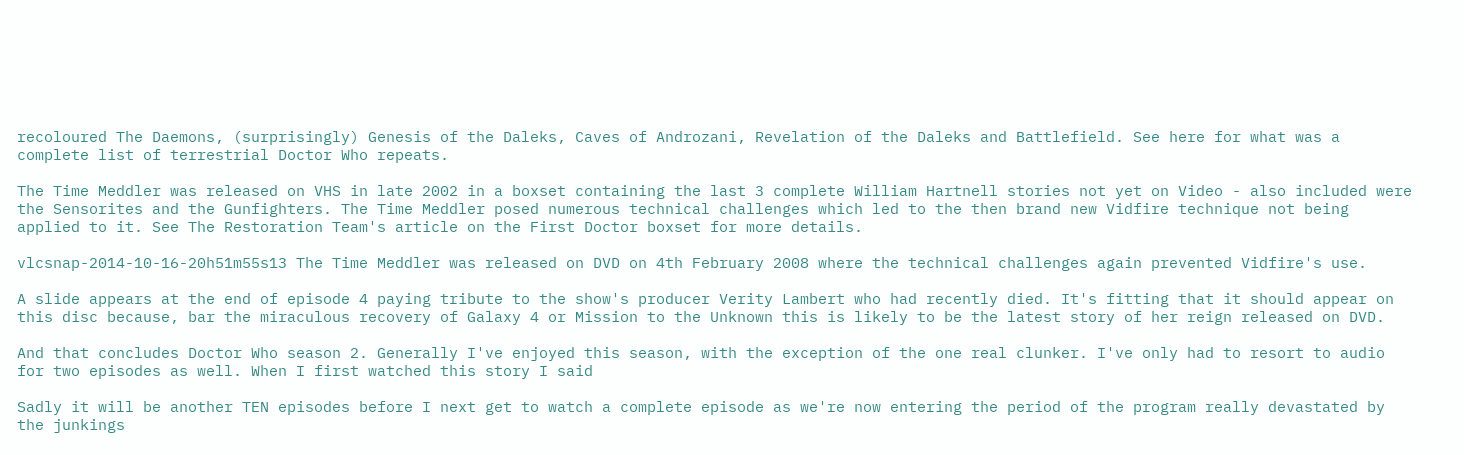recoloured The Daemons, (surprisingly) Genesis of the Daleks, Caves of Androzani, Revelation of the Daleks and Battlefield. See here for what was a complete list of terrestrial Doctor Who repeats.

The Time Meddler was released on VHS in late 2002 in a boxset containing the last 3 complete William Hartnell stories not yet on Video - also included were the Sensorites and the Gunfighters. The Time Meddler posed numerous technical challenges which led to the then brand new Vidfire technique not being applied to it. See The Restoration Team's article on the First Doctor boxset for more details.

vlcsnap-2014-10-16-20h51m55s13 The Time Meddler was released on DVD on 4th February 2008 where the technical challenges again prevented Vidfire's use.

A slide appears at the end of episode 4 paying tribute to the show's producer Verity Lambert who had recently died. It's fitting that it should appear on this disc because, bar the miraculous recovery of Galaxy 4 or Mission to the Unknown this is likely to be the latest story of her reign released on DVD.

And that concludes Doctor Who season 2. Generally I've enjoyed this season, with the exception of the one real clunker. I've only had to resort to audio for two episodes as well. When I first watched this story I said

Sadly it will be another TEN episodes before I next get to watch a complete episode as we're now entering the period of the program really devastated by the junkings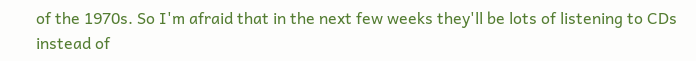of the 1970s. So I'm afraid that in the next few weeks they'll be lots of listening to CDs instead of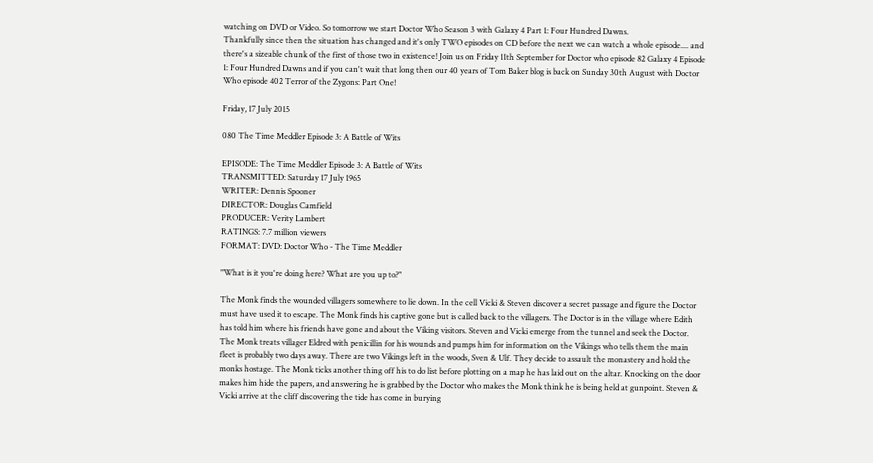watching on DVD or Video. So tomorrow we start Doctor Who Season 3 with Galaxy 4 Part 1: Four Hundred Dawns.
Thankfully since then the situation has changed and it's only TWO episodes on CD before the next we can watch a whole episode.... and there's a sizeable chunk of the first of those two in existence! Join us on Friday 11th September for Doctor who episode 82 Galaxy 4 Episode 1: Four Hundred Dawns and if you can't wait that long then our 40 years of Tom Baker blog is back on Sunday 30th August with Doctor Who episode 402 Terror of the Zygons: Part One!

Friday, 17 July 2015

080 The Time Meddler Episode 3: A Battle of Wits

EPISODE: The Time Meddler Episode 3: A Battle of Wits
TRANSMITTED: Saturday 17 July 1965
WRITER: Dennis Spooner
DIRECTOR: Douglas Camfield
PRODUCER: Verity Lambert
RATINGS: 7.7 million viewers
FORMAT: DVD: Doctor Who - The Time Meddler

"What is it you're doing here? What are you up to?"

The Monk finds the wounded villagers somewhere to lie down. In the cell Vicki & Steven discover a secret passage and figure the Doctor must have used it to escape. The Monk finds his captive gone but is called back to the villagers. The Doctor is in the village where Edith has told him where his friends have gone and about the Viking visitors. Steven and Vicki emerge from the tunnel and seek the Doctor. The Monk treats villager Eldred with penicillin for his wounds and pumps him for information on the Vikings who tells them the main fleet is probably two days away. There are two Vikings left in the woods, Sven & Ulf. They decide to assault the monastery and hold the monks hostage. The Monk ticks another thing off his to do list before plotting on a map he has laid out on the altar. Knocking on the door makes him hide the papers, and answering he is grabbed by the Doctor who makes the Monk think he is being held at gunpoint. Steven & Vicki arrive at the cliff discovering the tide has come in burying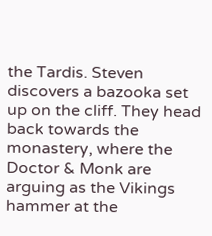the Tardis. Steven discovers a bazooka set up on the cliff. They head back towards the monastery, where the Doctor & Monk are arguing as the Vikings hammer at the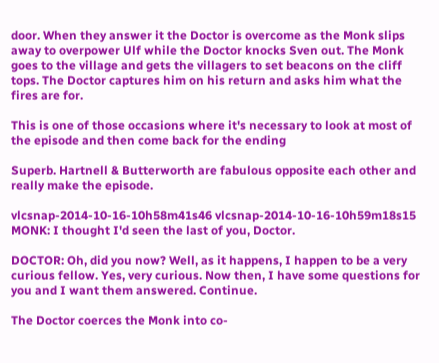door. When they answer it the Doctor is overcome as the Monk slips away to overpower Ulf while the Doctor knocks Sven out. The Monk goes to the village and gets the villagers to set beacons on the cliff tops. The Doctor captures him on his return and asks him what the fires are for.

This is one of those occasions where it's necessary to look at most of the episode and then come back for the ending

Superb. Hartnell & Butterworth are fabulous opposite each other and really make the episode.

vlcsnap-2014-10-16-10h58m41s46 vlcsnap-2014-10-16-10h59m18s15
MONK: I thought I'd seen the last of you, Doctor.

DOCTOR: Oh, did you now? Well, as it happens, I happen to be a very curious fellow. Yes, very curious. Now then, I have some questions for you and I want them answered. Continue.

The Doctor coerces the Monk into co-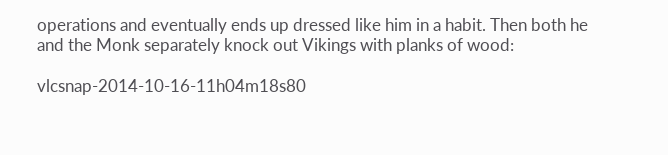operations and eventually ends up dressed like him in a habit. Then both he and the Monk separately knock out Vikings with planks of wood:

vlcsnap-2014-10-16-11h04m18s80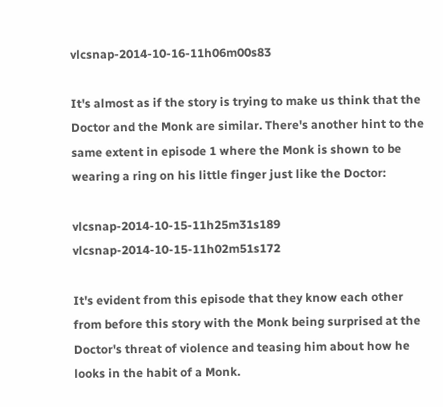vlcsnap-2014-10-16-11h06m00s83

It's almost as if the story is trying to make us think that the Doctor and the Monk are similar. There's another hint to the same extent in episode 1 where the Monk is shown to be wearing a ring on his little finger just like the Doctor:

vlcsnap-2014-10-15-11h25m31s189 vlcsnap-2014-10-15-11h02m51s172

It's evident from this episode that they know each other from before this story with the Monk being surprised at the Doctor's threat of violence and teasing him about how he looks in the habit of a Monk.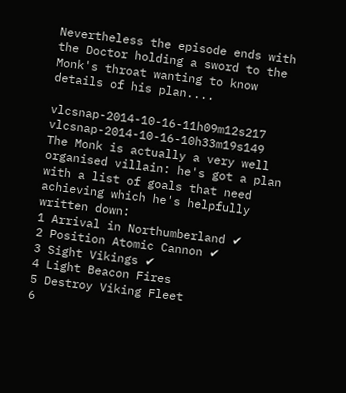Nevertheless the episode ends with the Doctor holding a sword to the Monk's throat wanting to know details of his plan....

vlcsnap-2014-10-16-11h09m12s217 vlcsnap-2014-10-16-10h33m19s149
The Monk is actually a very well organised villain: he's got a plan with a list of goals that need achieving which he's helpfully written down:
1 Arrival in Northumberland ✔
2 Position Atomic Cannon ✔
3 Sight Vikings ✔
4 Light Beacon Fires
5 Destroy Viking Fleet
6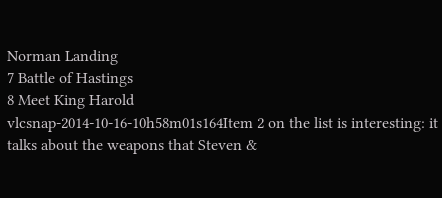Norman Landing
7 Battle of Hastings
8 Meet King Harold
vlcsnap-2014-10-16-10h58m01s164Item 2 on the list is interesting: it talks about the weapons that Steven &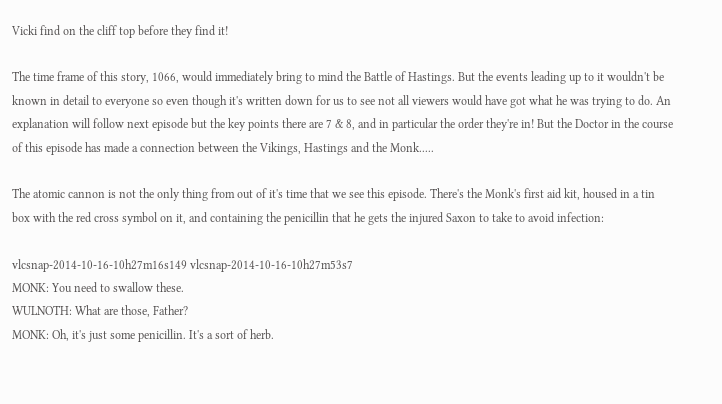Vicki find on the cliff top before they find it!

The time frame of this story, 1066, would immediately bring to mind the Battle of Hastings. But the events leading up to it wouldn't be known in detail to everyone so even though it's written down for us to see not all viewers would have got what he was trying to do. An explanation will follow next episode but the key points there are 7 & 8, and in particular the order they're in! But the Doctor in the course of this episode has made a connection between the Vikings, Hastings and the Monk.....

The atomic cannon is not the only thing from out of it's time that we see this episode. There's the Monk's first aid kit, housed in a tin box with the red cross symbol on it, and containing the penicillin that he gets the injured Saxon to take to avoid infection:

vlcsnap-2014-10-16-10h27m16s149 vlcsnap-2014-10-16-10h27m53s7
MONK: You need to swallow these.
WULNOTH: What are those, Father?
MONK: Oh, it's just some penicillin. It's a sort of herb.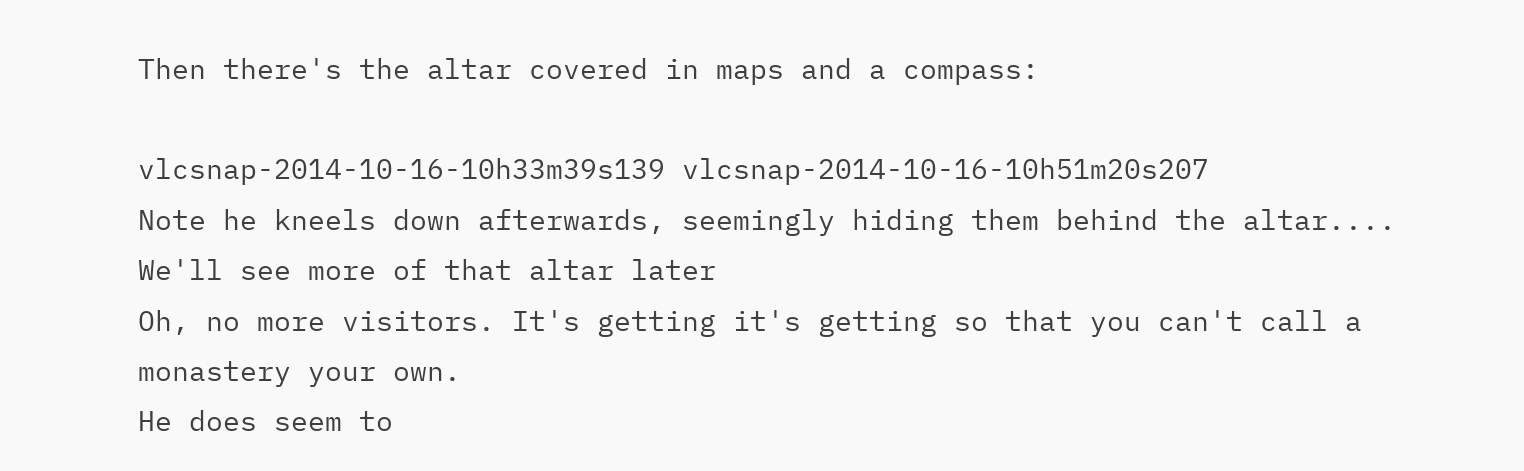Then there's the altar covered in maps and a compass:

vlcsnap-2014-10-16-10h33m39s139 vlcsnap-2014-10-16-10h51m20s207
Note he kneels down afterwards, seemingly hiding them behind the altar.... We'll see more of that altar later
Oh, no more visitors. It's getting it's getting so that you can't call a monastery your own.
He does seem to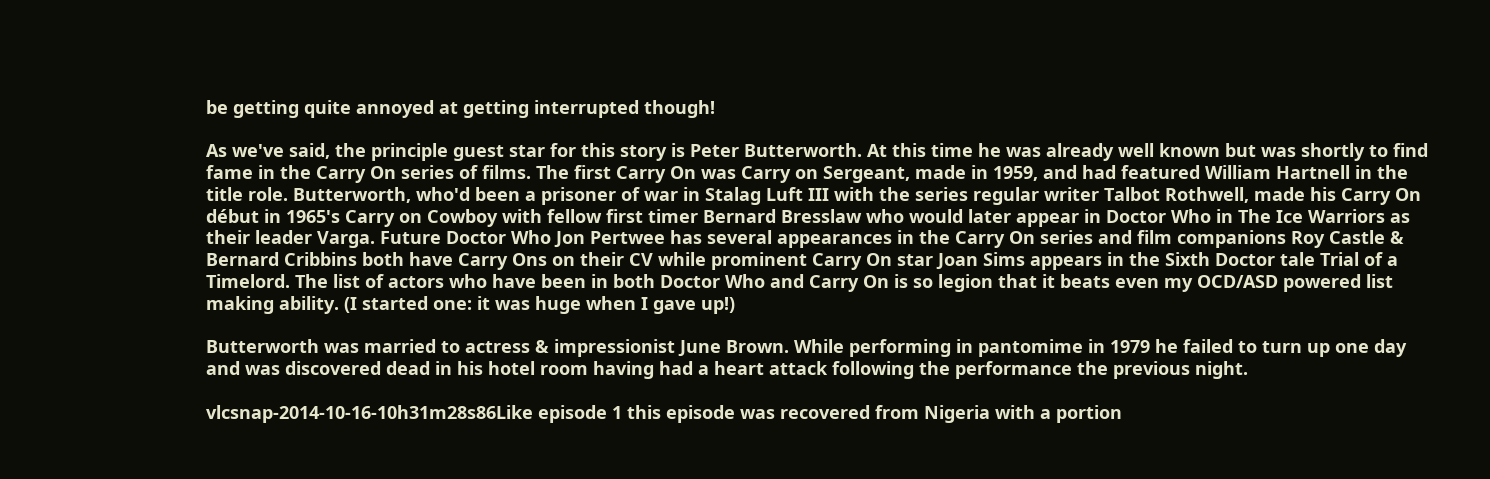be getting quite annoyed at getting interrupted though!

As we've said, the principle guest star for this story is Peter Butterworth. At this time he was already well known but was shortly to find fame in the Carry On series of films. The first Carry On was Carry on Sergeant, made in 1959, and had featured William Hartnell in the title role. Butterworth, who'd been a prisoner of war in Stalag Luft III with the series regular writer Talbot Rothwell, made his Carry On début in 1965's Carry on Cowboy with fellow first timer Bernard Bresslaw who would later appear in Doctor Who in The Ice Warriors as their leader Varga. Future Doctor Who Jon Pertwee has several appearances in the Carry On series and film companions Roy Castle & Bernard Cribbins both have Carry Ons on their CV while prominent Carry On star Joan Sims appears in the Sixth Doctor tale Trial of a Timelord. The list of actors who have been in both Doctor Who and Carry On is so legion that it beats even my OCD/ASD powered list making ability. (I started one: it was huge when I gave up!)

Butterworth was married to actress & impressionist June Brown. While performing in pantomime in 1979 he failed to turn up one day and was discovered dead in his hotel room having had a heart attack following the performance the previous night.

vlcsnap-2014-10-16-10h31m28s86Like episode 1 this episode was recovered from Nigeria with a portion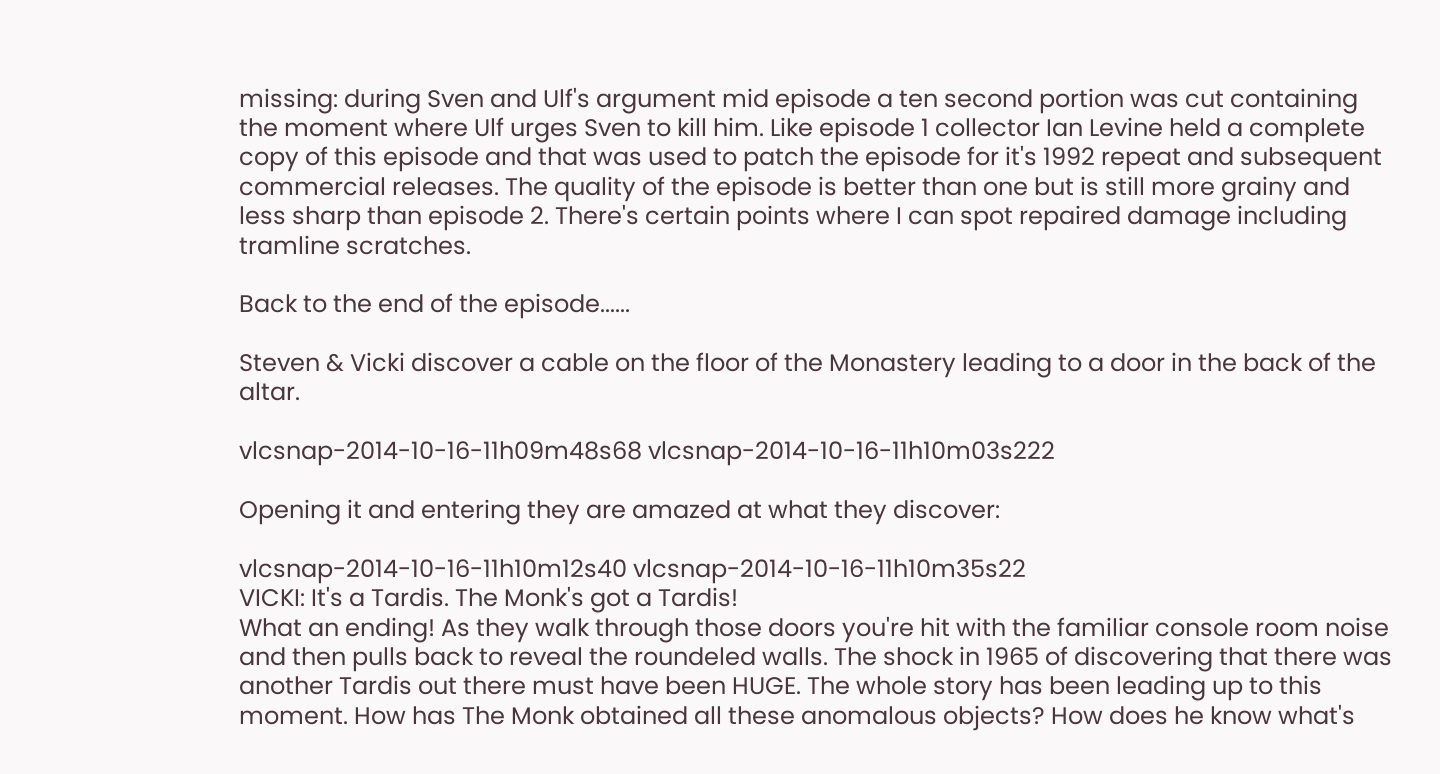missing: during Sven and Ulf's argument mid episode a ten second portion was cut containing the moment where Ulf urges Sven to kill him. Like episode 1 collector Ian Levine held a complete copy of this episode and that was used to patch the episode for it's 1992 repeat and subsequent commercial releases. The quality of the episode is better than one but is still more grainy and less sharp than episode 2. There's certain points where I can spot repaired damage including tramline scratches.

Back to the end of the episode......

Steven & Vicki discover a cable on the floor of the Monastery leading to a door in the back of the altar.

vlcsnap-2014-10-16-11h09m48s68 vlcsnap-2014-10-16-11h10m03s222

Opening it and entering they are amazed at what they discover:

vlcsnap-2014-10-16-11h10m12s40 vlcsnap-2014-10-16-11h10m35s22
VICKI: It's a Tardis. The Monk's got a Tardis!
What an ending! As they walk through those doors you're hit with the familiar console room noise and then pulls back to reveal the roundeled walls. The shock in 1965 of discovering that there was another Tardis out there must have been HUGE. The whole story has been leading up to this moment. How has The Monk obtained all these anomalous objects? How does he know what's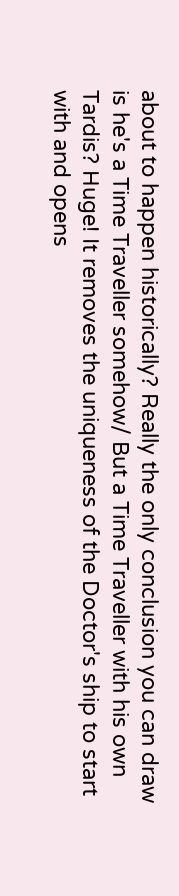about to happen historically? Really the only conclusion you can draw is he's a Time Traveller somehow/ But a Time Traveller with his own Tardis? Huge! It removes the uniqueness of the Doctor's ship to start with and opens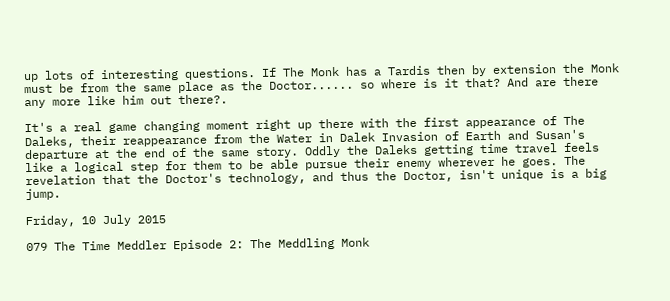up lots of interesting questions. If The Monk has a Tardis then by extension the Monk must be from the same place as the Doctor...... so where is it that? And are there any more like him out there?.

It's a real game changing moment right up there with the first appearance of The Daleks, their reappearance from the Water in Dalek Invasion of Earth and Susan's departure at the end of the same story. Oddly the Daleks getting time travel feels like a logical step for them to be able pursue their enemy wherever he goes. The revelation that the Doctor's technology, and thus the Doctor, isn't unique is a big jump.

Friday, 10 July 2015

079 The Time Meddler Episode 2: The Meddling Monk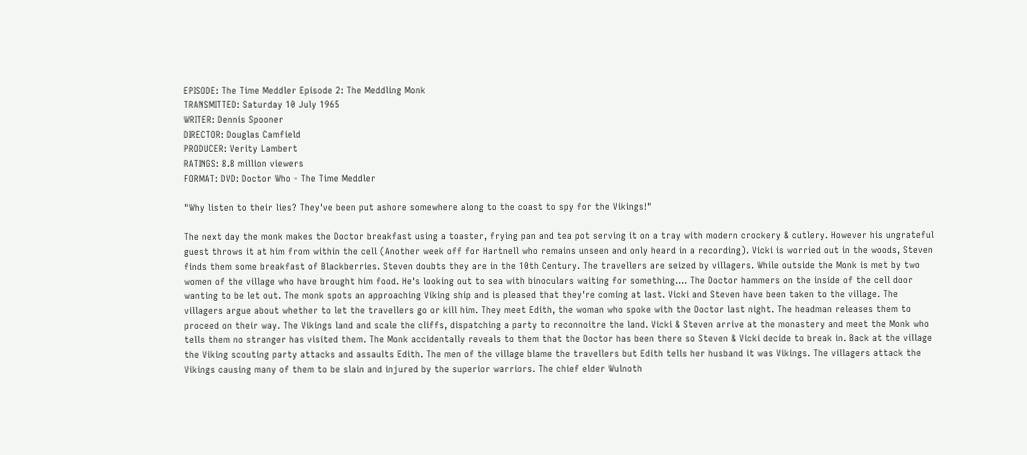EPISODE: The Time Meddler Episode 2: The Meddling Monk
TRANSMITTED: Saturday 10 July 1965
WRITER: Dennis Spooner
DIRECTOR: Douglas Camfield
PRODUCER: Verity Lambert
RATINGS: 8.8 million viewers
FORMAT: DVD: Doctor Who - The Time Meddler

"Why listen to their lies? They've been put ashore somewhere along to the coast to spy for the Vikings!"

The next day the monk makes the Doctor breakfast using a toaster, frying pan and tea pot serving it on a tray with modern crockery & cutlery. However his ungrateful guest throws it at him from within the cell (Another week off for Hartnell who remains unseen and only heard in a recording). Vicki is worried out in the woods, Steven finds them some breakfast of Blackberries. Steven doubts they are in the 10th Century. The travellers are seized by villagers. While outside the Monk is met by two women of the village who have brought him food. He's looking out to sea with binoculars waiting for something.... The Doctor hammers on the inside of the cell door wanting to be let out. The monk spots an approaching Viking ship and is pleased that they're coming at last. Vicki and Steven have been taken to the village. The villagers argue about whether to let the travellers go or kill him. They meet Edith, the woman who spoke with the Doctor last night. The headman releases them to proceed on their way. The Vikings land and scale the cliffs, dispatching a party to reconnoitre the land. Vicki & Steven arrive at the monastery and meet the Monk who tells them no stranger has visited them. The Monk accidentally reveals to them that the Doctor has been there so Steven & Vicki decide to break in. Back at the village the Viking scouting party attacks and assaults Edith. The men of the village blame the travellers but Edith tells her husband it was Vikings. The villagers attack the Vikings causing many of them to be slain and injured by the superior warriors. The chief elder Wulnoth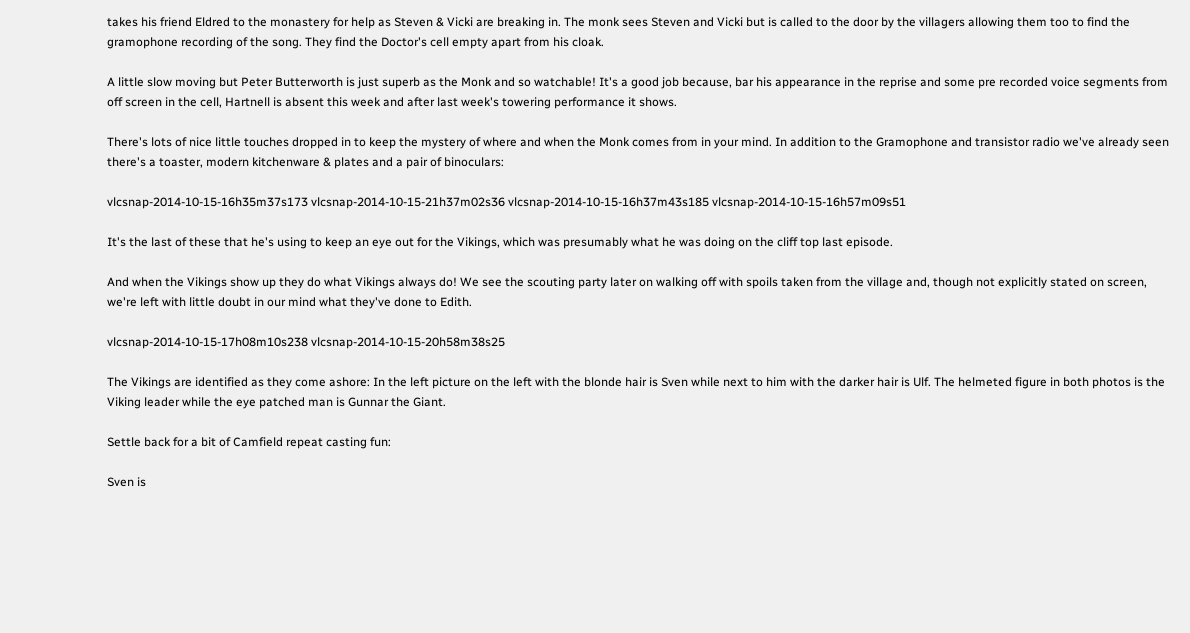takes his friend Eldred to the monastery for help as Steven & Vicki are breaking in. The monk sees Steven and Vicki but is called to the door by the villagers allowing them too to find the gramophone recording of the song. They find the Doctor's cell empty apart from his cloak.

A little slow moving but Peter Butterworth is just superb as the Monk and so watchable! It's a good job because, bar his appearance in the reprise and some pre recorded voice segments from off screen in the cell, Hartnell is absent this week and after last week's towering performance it shows.

There's lots of nice little touches dropped in to keep the mystery of where and when the Monk comes from in your mind. In addition to the Gramophone and transistor radio we've already seen there's a toaster, modern kitchenware & plates and a pair of binoculars:

vlcsnap-2014-10-15-16h35m37s173 vlcsnap-2014-10-15-21h37m02s36 vlcsnap-2014-10-15-16h37m43s185 vlcsnap-2014-10-15-16h57m09s51

It's the last of these that he's using to keep an eye out for the Vikings, which was presumably what he was doing on the cliff top last episode.

And when the Vikings show up they do what Vikings always do! We see the scouting party later on walking off with spoils taken from the village and, though not explicitly stated on screen, we're left with little doubt in our mind what they've done to Edith.

vlcsnap-2014-10-15-17h08m10s238 vlcsnap-2014-10-15-20h58m38s25

The Vikings are identified as they come ashore: In the left picture on the left with the blonde hair is Sven while next to him with the darker hair is Ulf. The helmeted figure in both photos is the Viking leader while the eye patched man is Gunnar the Giant.

Settle back for a bit of Camfield repeat casting fun:

Sven is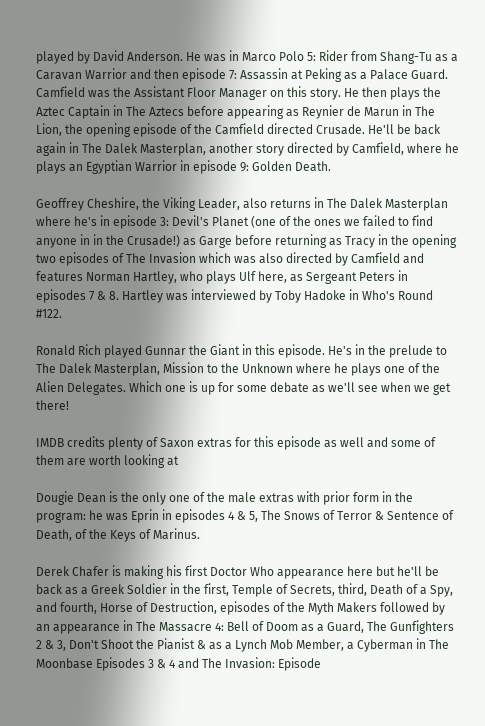played by David Anderson. He was in Marco Polo 5: Rider from Shang-Tu as a Caravan Warrior and then episode 7: Assassin at Peking as a Palace Guard. Camfield was the Assistant Floor Manager on this story. He then plays the Aztec Captain in The Aztecs before appearing as Reynier de Marun in The Lion, the opening episode of the Camfield directed Crusade. He'll be back again in The Dalek Masterplan, another story directed by Camfield, where he plays an Egyptian Warrior in episode 9: Golden Death.

Geoffrey Cheshire, the Viking Leader, also returns in The Dalek Masterplan where he's in episode 3: Devil's Planet (one of the ones we failed to find anyone in in the Crusade!) as Garge before returning as Tracy in the opening two episodes of The Invasion which was also directed by Camfield and features Norman Hartley, who plays Ulf here, as Sergeant Peters in episodes 7 & 8. Hartley was interviewed by Toby Hadoke in Who's Round #122.

Ronald Rich played Gunnar the Giant in this episode. He's in the prelude to The Dalek Masterplan, Mission to the Unknown where he plays one of the Alien Delegates. Which one is up for some debate as we'll see when we get there!

IMDB credits plenty of Saxon extras for this episode as well and some of them are worth looking at

Dougie Dean is the only one of the male extras with prior form in the program: he was Eprin in episodes 4 & 5, The Snows of Terror & Sentence of Death, of the Keys of Marinus.

Derek Chafer is making his first Doctor Who appearance here but he'll be back as a Greek Soldier in the first, Temple of Secrets, third, Death of a Spy, and fourth, Horse of Destruction, episodes of the Myth Makers followed by an appearance in The Massacre 4: Bell of Doom as a Guard, The Gunfighters 2 & 3, Don't Shoot the Pianist & as a Lynch Mob Member, a Cyberman in The Moonbase Episodes 3 & 4 and The Invasion: Episode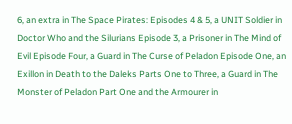6, an extra in The Space Pirates: Episodes 4 & 5, a UNIT Soldier in Doctor Who and the Silurians Episode 3, a Prisoner in The Mind of Evil Episode Four, a Guard in The Curse of Peladon Episode One, an Exillon in Death to the Daleks Parts One to Three, a Guard in The Monster of Peladon Part One and the Armourer in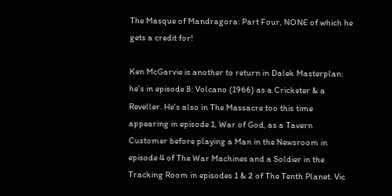The Masque of Mandragora: Part Four, NONE of which he gets a credit for!

Ken McGarvie is another to return in Dalek Masterplan: he's in episode 8: Volcano (1966) as a Cricketer & a Reveller. He's also in The Massacre too this time appearing in episode 1, War of God, as a Tavern Customer before playing a Man in the Newsroom in episode 4 of The War Machines and a Soldier in the Tracking Room in episodes 1 & 2 of The Tenth Planet. Vic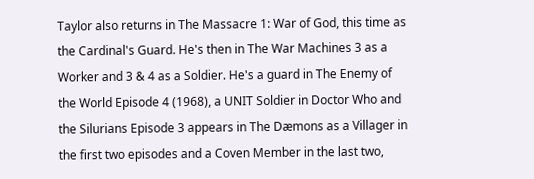Taylor also returns in The Massacre 1: War of God, this time as the Cardinal's Guard. He's then in The War Machines 3 as a Worker and 3 & 4 as a Soldier. He's a guard in The Enemy of the World Episode 4 (1968), a UNIT Soldier in Doctor Who and the Silurians Episode 3 appears in The Dæmons as a Villager in the first two episodes and a Coven Member in the last two,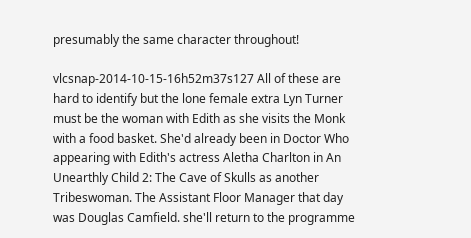presumably the same character throughout!

vlcsnap-2014-10-15-16h52m37s127 All of these are hard to identify but the lone female extra Lyn Turner must be the woman with Edith as she visits the Monk with a food basket. She'd already been in Doctor Who appearing with Edith's actress Aletha Charlton in An Unearthly Child 2: The Cave of Skulls as another Tribeswoman. The Assistant Floor Manager that day was Douglas Camfield. she'll return to the programme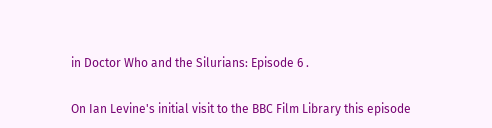in Doctor Who and the Silurians: Episode 6 .

On Ian Levine's initial visit to the BBC Film Library this episode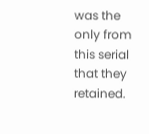was the only from this serial that they retained.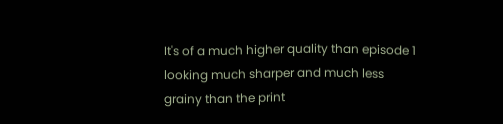It's of a much higher quality than episode 1 looking much sharper and much less grainy than the print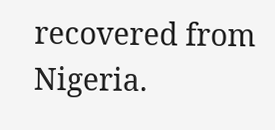recovered from Nigeria.